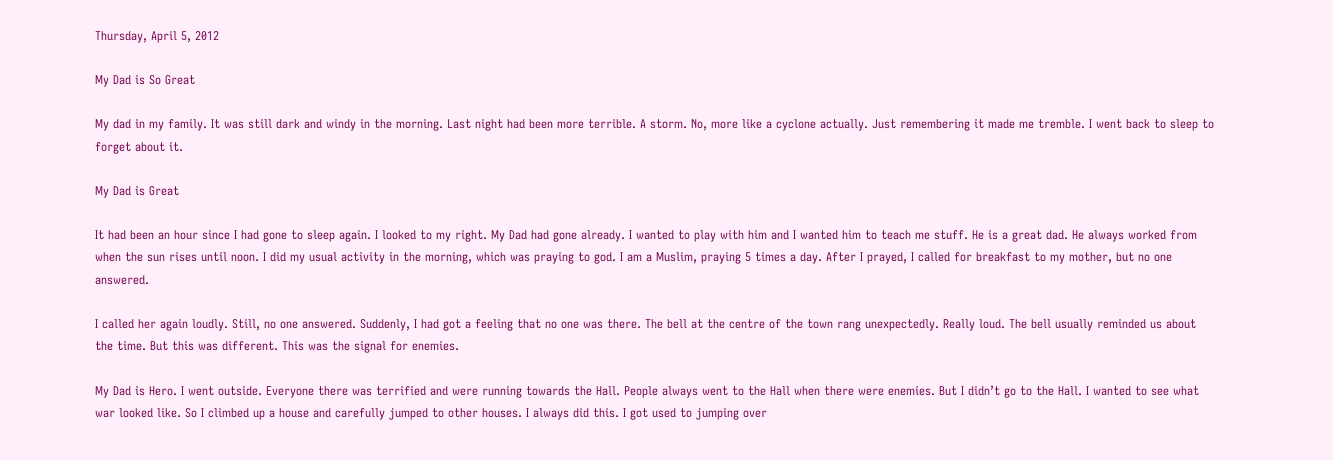Thursday, April 5, 2012

My Dad is So Great

My dad in my family. It was still dark and windy in the morning. Last night had been more terrible. A storm. No, more like a cyclone actually. Just remembering it made me tremble. I went back to sleep to forget about it.

My Dad is Great

It had been an hour since I had gone to sleep again. I looked to my right. My Dad had gone already. I wanted to play with him and I wanted him to teach me stuff. He is a great dad. He always worked from when the sun rises until noon. I did my usual activity in the morning, which was praying to god. I am a Muslim, praying 5 times a day. After I prayed, I called for breakfast to my mother, but no one answered.

I called her again loudly. Still, no one answered. Suddenly, I had got a feeling that no one was there. The bell at the centre of the town rang unexpectedly. Really loud. The bell usually reminded us about the time. But this was different. This was the signal for enemies.

My Dad is Hero. I went outside. Everyone there was terrified and were running towards the Hall. People always went to the Hall when there were enemies. But I didn’t go to the Hall. I wanted to see what war looked like. So I climbed up a house and carefully jumped to other houses. I always did this. I got used to jumping over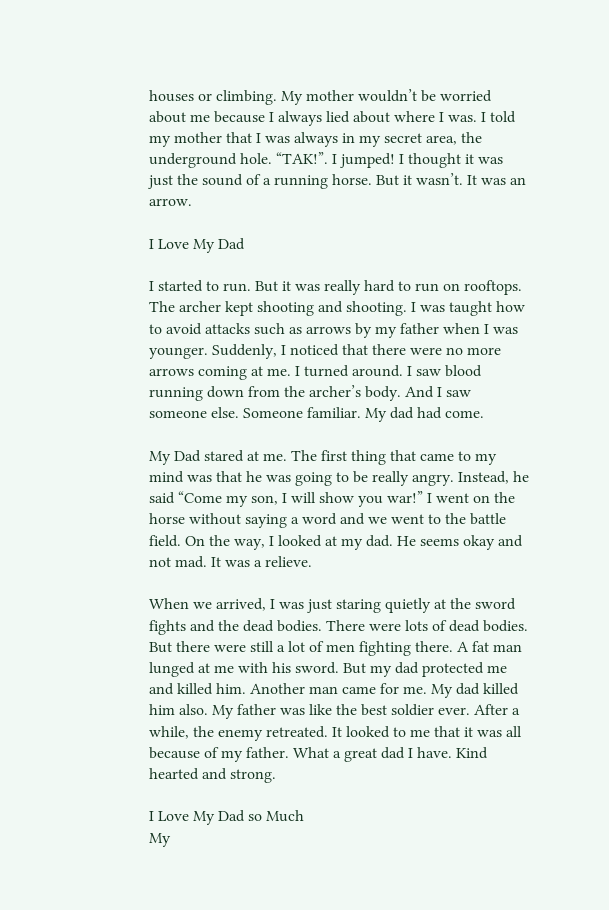houses or climbing. My mother wouldn’t be worried about me because I always lied about where I was. I told my mother that I was always in my secret area, the underground hole. “TAK!”. I jumped! I thought it was just the sound of a running horse. But it wasn’t. It was an arrow.

I Love My Dad

I started to run. But it was really hard to run on rooftops. The archer kept shooting and shooting. I was taught how to avoid attacks such as arrows by my father when I was younger. Suddenly, I noticed that there were no more arrows coming at me. I turned around. I saw blood running down from the archer’s body. And I saw someone else. Someone familiar. My dad had come.

My Dad stared at me. The first thing that came to my mind was that he was going to be really angry. Instead, he said “Come my son, I will show you war!” I went on the horse without saying a word and we went to the battle field. On the way, I looked at my dad. He seems okay and not mad. It was a relieve.

When we arrived, I was just staring quietly at the sword fights and the dead bodies. There were lots of dead bodies. But there were still a lot of men fighting there. A fat man lunged at me with his sword. But my dad protected me and killed him. Another man came for me. My dad killed him also. My father was like the best soldier ever. After a while, the enemy retreated. It looked to me that it was all because of my father. What a great dad I have. Kind hearted and strong.

I Love My Dad so Much
My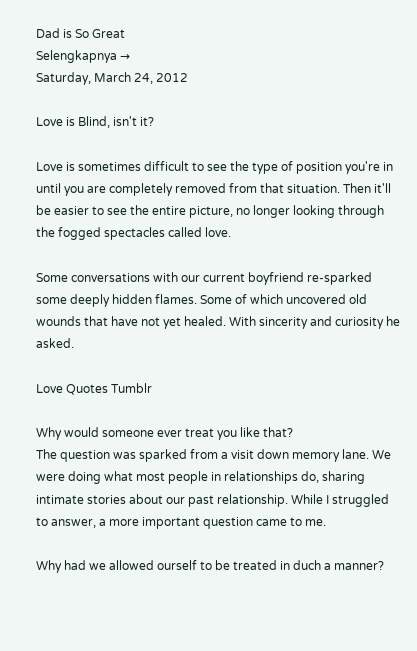Dad is So Great
Selengkapnya →
Saturday, March 24, 2012

Love is Blind, isn't it?

Love is sometimes difficult to see the type of position you're in until you are completely removed from that situation. Then it'll be easier to see the entire picture, no longer looking through the fogged spectacles called love.

Some conversations with our current boyfriend re-sparked some deeply hidden flames. Some of which uncovered old wounds that have not yet healed. With sincerity and curiosity he asked.

Love Quotes Tumblr

Why would someone ever treat you like that?
The question was sparked from a visit down memory lane. We were doing what most people in relationships do, sharing intimate stories about our past relationship. While I struggled to answer, a more important question came to me.

Why had we allowed ourself to be treated in duch a manner?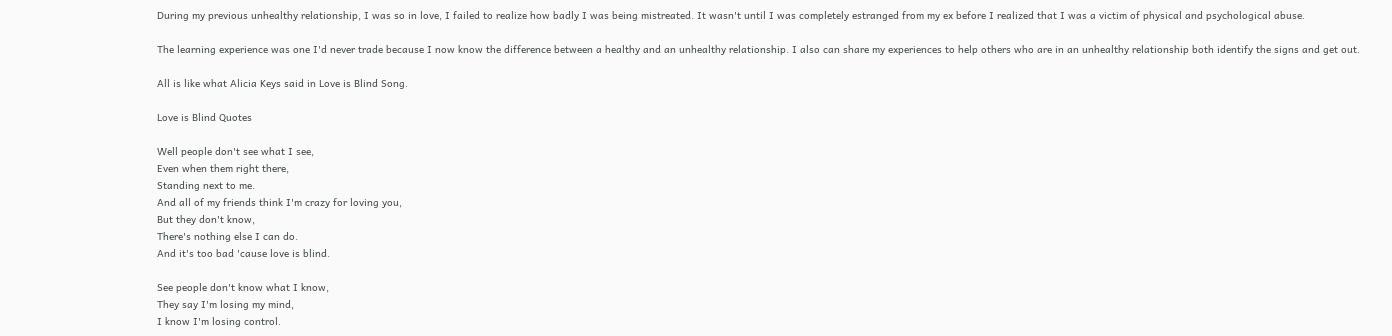During my previous unhealthy relationship, I was so in love, I failed to realize how badly I was being mistreated. It wasn't until I was completely estranged from my ex before I realized that I was a victim of physical and psychological abuse.

The learning experience was one I'd never trade because I now know the difference between a healthy and an unhealthy relationship. I also can share my experiences to help others who are in an unhealthy relationship both identify the signs and get out.

All is like what Alicia Keys said in Love is Blind Song.

Love is Blind Quotes

Well people don't see what I see,
Even when them right there,
Standing next to me.
And all of my friends think I'm crazy for loving you,
But they don't know,
There's nothing else I can do.
And it's too bad 'cause love is blind.

See people don't know what I know,
They say I'm losing my mind,
I know I'm losing control.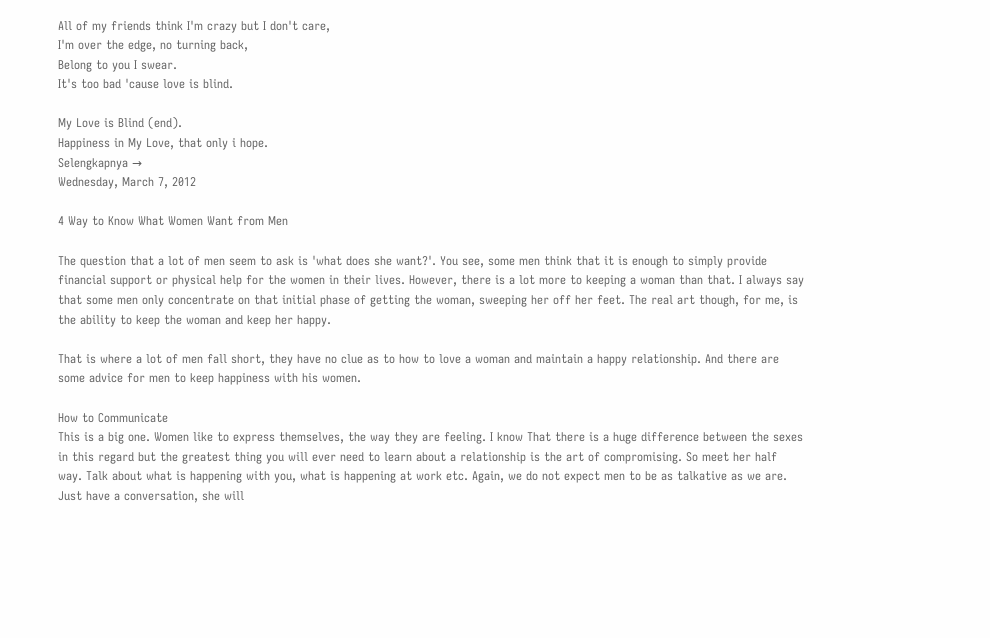All of my friends think I'm crazy but I don't care,
I'm over the edge, no turning back,
Belong to you I swear.
It's too bad 'cause love is blind.

My Love is Blind (end).
Happiness in My Love, that only i hope.
Selengkapnya →
Wednesday, March 7, 2012

4 Way to Know What Women Want from Men

The question that a lot of men seem to ask is 'what does she want?'. You see, some men think that it is enough to simply provide financial support or physical help for the women in their lives. However, there is a lot more to keeping a woman than that. I always say that some men only concentrate on that initial phase of getting the woman, sweeping her off her feet. The real art though, for me, is the ability to keep the woman and keep her happy.

That is where a lot of men fall short, they have no clue as to how to love a woman and maintain a happy relationship. And there are some advice for men to keep happiness with his women.

How to Communicate
This is a big one. Women like to express themselves, the way they are feeling. I know That there is a huge difference between the sexes in this regard but the greatest thing you will ever need to learn about a relationship is the art of compromising. So meet her half way. Talk about what is happening with you, what is happening at work etc. Again, we do not expect men to be as talkative as we are. Just have a conversation, she will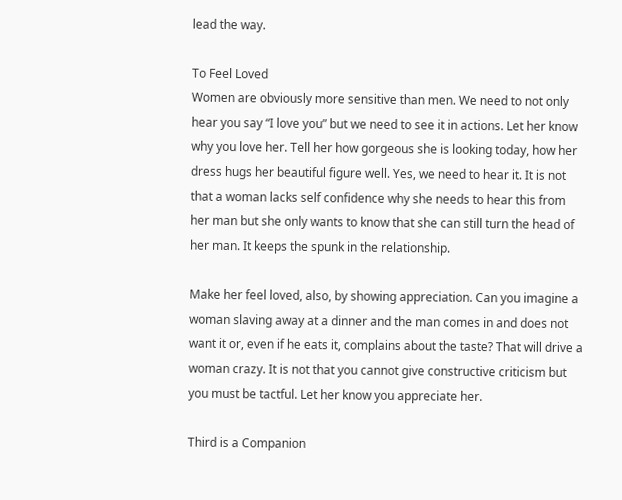lead the way.

To Feel Loved
Women are obviously more sensitive than men. We need to not only hear you say “I love you” but we need to see it in actions. Let her know why you love her. Tell her how gorgeous she is looking today, how her dress hugs her beautiful figure well. Yes, we need to hear it. It is not that a woman lacks self confidence why she needs to hear this from her man but she only wants to know that she can still turn the head of her man. It keeps the spunk in the relationship.

Make her feel loved, also, by showing appreciation. Can you imagine a woman slaving away at a dinner and the man comes in and does not want it or, even if he eats it, complains about the taste? That will drive a woman crazy. It is not that you cannot give constructive criticism but you must be tactful. Let her know you appreciate her.

Third is a Companion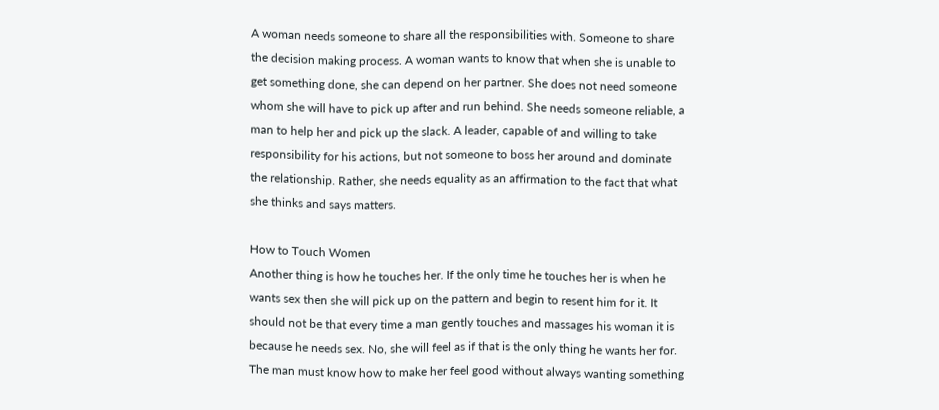A woman needs someone to share all the responsibilities with. Someone to share the decision making process. A woman wants to know that when she is unable to get something done, she can depend on her partner. She does not need someone whom she will have to pick up after and run behind. She needs someone reliable, a man to help her and pick up the slack. A leader, capable of and willing to take responsibility for his actions, but not someone to boss her around and dominate the relationship. Rather, she needs equality as an affirmation to the fact that what she thinks and says matters.

How to Touch Women
Another thing is how he touches her. If the only time he touches her is when he wants sex then she will pick up on the pattern and begin to resent him for it. It should not be that every time a man gently touches and massages his woman it is because he needs sex. No, she will feel as if that is the only thing he wants her for. The man must know how to make her feel good without always wanting something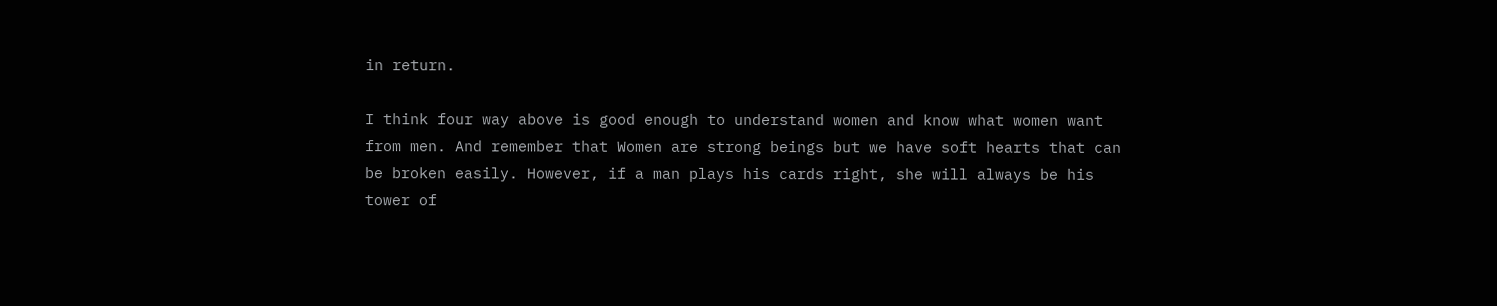in return.

I think four way above is good enough to understand women and know what women want from men. And remember that Women are strong beings but we have soft hearts that can be broken easily. However, if a man plays his cards right, she will always be his tower of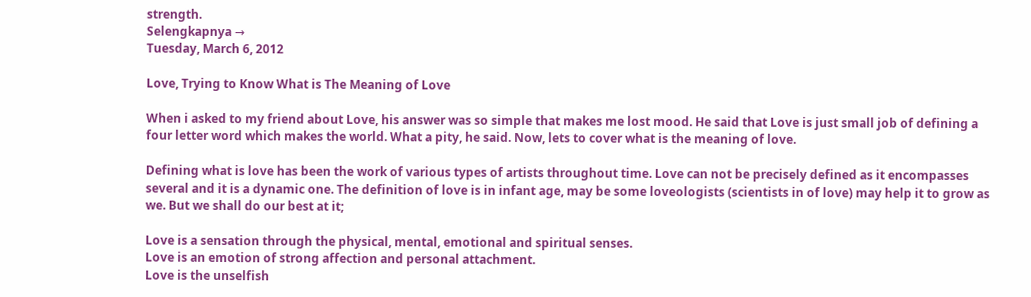strength.
Selengkapnya →
Tuesday, March 6, 2012

Love, Trying to Know What is The Meaning of Love

When i asked to my friend about Love, his answer was so simple that makes me lost mood. He said that Love is just small job of defining a four letter word which makes the world. What a pity, he said. Now, lets to cover what is the meaning of love.

Defining what is love has been the work of various types of artists throughout time. Love can not be precisely defined as it encompasses several and it is a dynamic one. The definition of love is in infant age, may be some loveologists (scientists in of love) may help it to grow as we. But we shall do our best at it;

Love is a sensation through the physical, mental, emotional and spiritual senses.
Love is an emotion of strong affection and personal attachment.
Love is the unselfish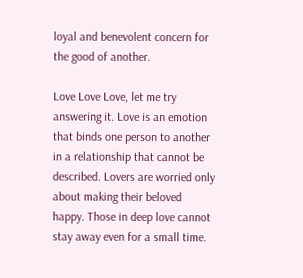loyal and benevolent concern for the good of another.

Love Love Love, let me try answering it. Love is an emotion that binds one person to another in a relationship that cannot be described. Lovers are worried only about making their beloved happy. Those in deep love cannot stay away even for a small time.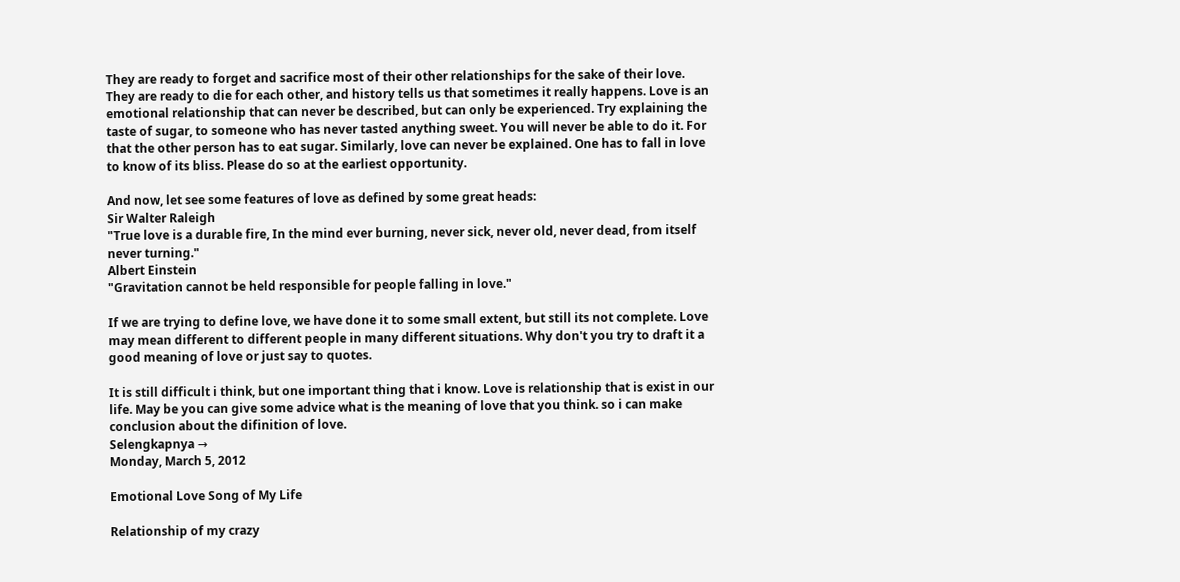They are ready to forget and sacrifice most of their other relationships for the sake of their love. They are ready to die for each other, and history tells us that sometimes it really happens. Love is an emotional relationship that can never be described, but can only be experienced. Try explaining the taste of sugar, to someone who has never tasted anything sweet. You will never be able to do it. For that the other person has to eat sugar. Similarly, love can never be explained. One has to fall in love to know of its bliss. Please do so at the earliest opportunity.

And now, let see some features of love as defined by some great heads:
Sir Walter Raleigh
"True love is a durable fire, In the mind ever burning, never sick, never old, never dead, from itself never turning."
Albert Einstein
"Gravitation cannot be held responsible for people falling in love."

If we are trying to define love, we have done it to some small extent, but still its not complete. Love may mean different to different people in many different situations. Why don't you try to draft it a good meaning of love or just say to quotes.

It is still difficult i think, but one important thing that i know. Love is relationship that is exist in our life. May be you can give some advice what is the meaning of love that you think. so i can make conclusion about the difinition of love.
Selengkapnya →
Monday, March 5, 2012

Emotional Love Song of My Life

Relationship of my crazy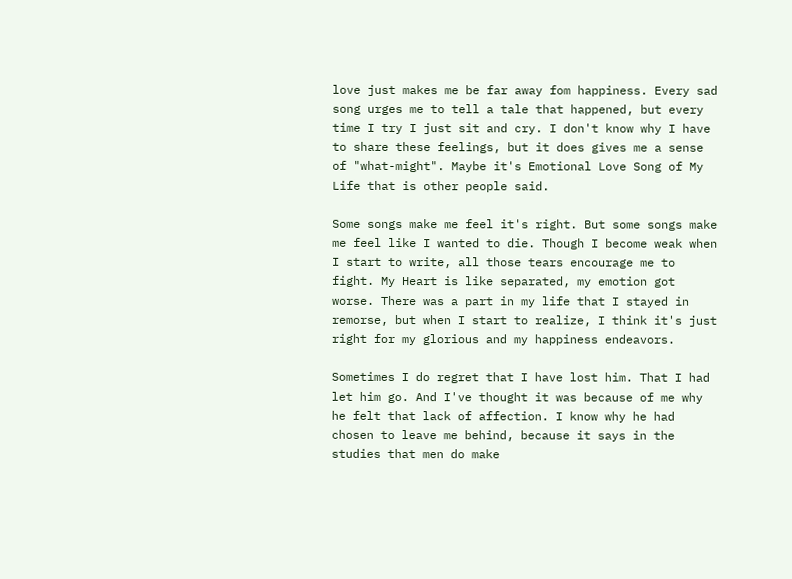love just makes me be far away fom happiness. Every sad song urges me to tell a tale that happened, but every time I try I just sit and cry. I don't know why I have to share these feelings, but it does gives me a sense of "what-might". Maybe it's Emotional Love Song of My Life that is other people said.

Some songs make me feel it's right. But some songs make me feel like I wanted to die. Though I become weak when I start to write, all those tears encourage me to fight. My Heart is like separated, my emotion got worse. There was a part in my life that I stayed in remorse, but when I start to realize, I think it's just right for my glorious and my happiness endeavors.

Sometimes I do regret that I have lost him. That I had let him go. And I've thought it was because of me why he felt that lack of affection. I know why he had chosen to leave me behind, because it says in the studies that men do make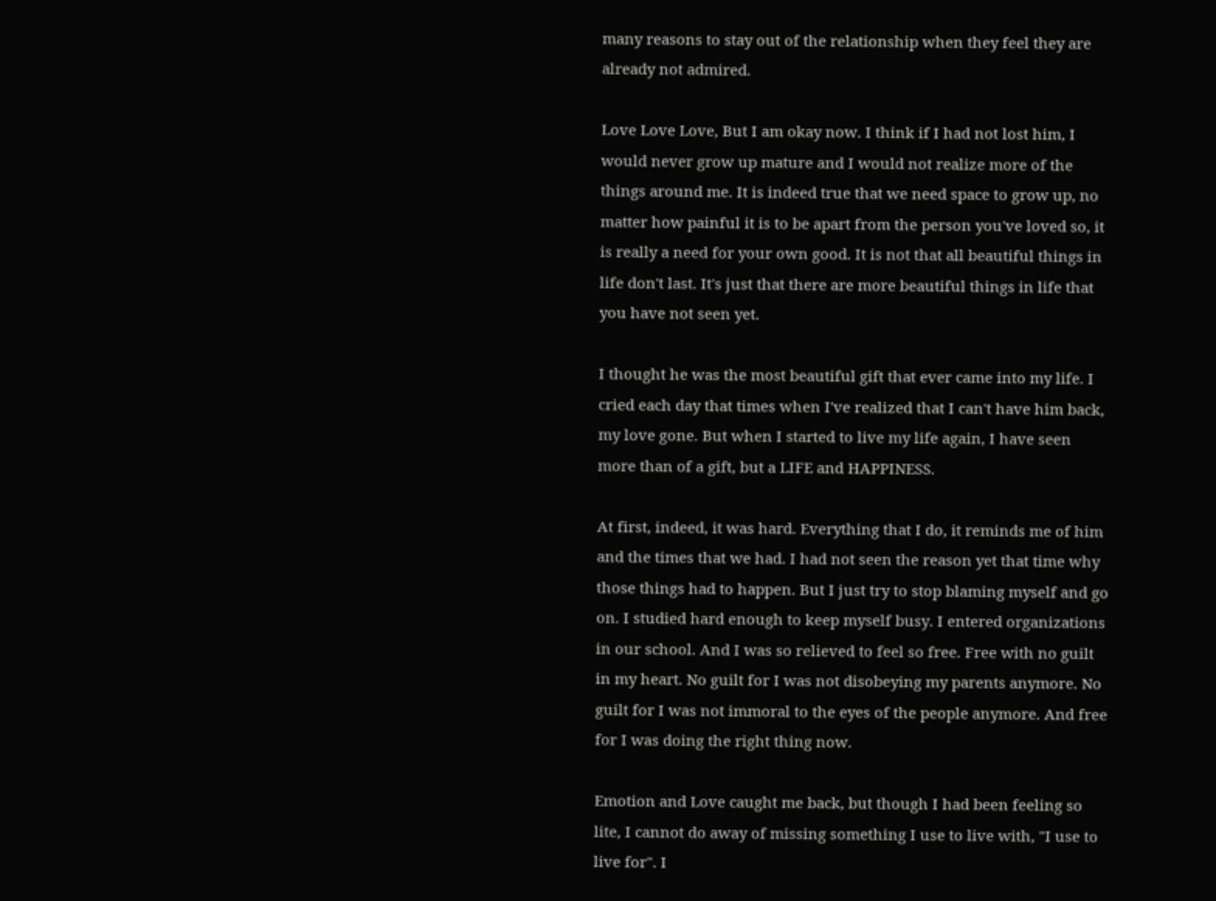many reasons to stay out of the relationship when they feel they are already not admired.

Love Love Love, But I am okay now. I think if I had not lost him, I would never grow up mature and I would not realize more of the things around me. It is indeed true that we need space to grow up, no matter how painful it is to be apart from the person you've loved so, it is really a need for your own good. It is not that all beautiful things in life don't last. It's just that there are more beautiful things in life that you have not seen yet.

I thought he was the most beautiful gift that ever came into my life. I cried each day that times when I've realized that I can't have him back, my love gone. But when I started to live my life again, I have seen more than of a gift, but a LIFE and HAPPINESS.

At first, indeed, it was hard. Everything that I do, it reminds me of him and the times that we had. I had not seen the reason yet that time why those things had to happen. But I just try to stop blaming myself and go on. I studied hard enough to keep myself busy. I entered organizations in our school. And I was so relieved to feel so free. Free with no guilt in my heart. No guilt for I was not disobeying my parents anymore. No guilt for I was not immoral to the eyes of the people anymore. And free for I was doing the right thing now.

Emotion and Love caught me back, but though I had been feeling so lite, I cannot do away of missing something I use to live with, "I use to live for". I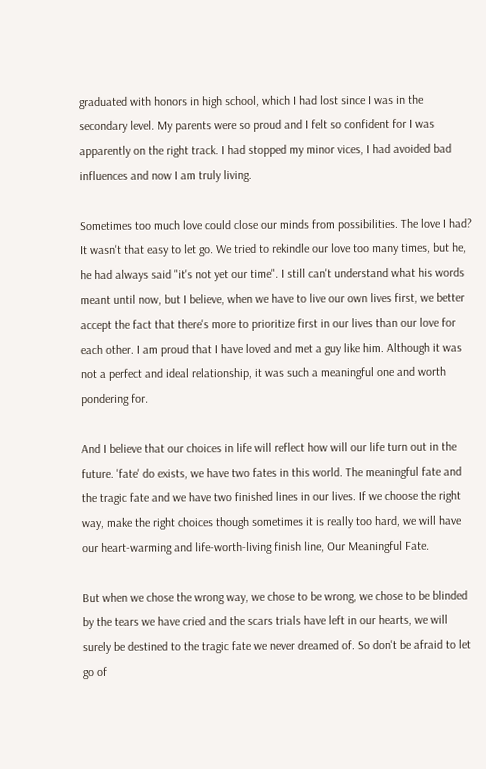graduated with honors in high school, which I had lost since I was in the secondary level. My parents were so proud and I felt so confident for I was apparently on the right track. I had stopped my minor vices, I had avoided bad influences and now I am truly living.

Sometimes too much love could close our minds from possibilities. The love I had? It wasn't that easy to let go. We tried to rekindle our love too many times, but he, he had always said "it's not yet our time". I still can't understand what his words meant until now, but I believe, when we have to live our own lives first, we better accept the fact that there's more to prioritize first in our lives than our love for each other. I am proud that I have loved and met a guy like him. Although it was not a perfect and ideal relationship, it was such a meaningful one and worth pondering for.

And I believe that our choices in life will reflect how will our life turn out in the future. 'fate' do exists, we have two fates in this world. The meaningful fate and the tragic fate and we have two finished lines in our lives. If we choose the right way, make the right choices though sometimes it is really too hard, we will have our heart-warming and life-worth-living finish line, Our Meaningful Fate.

But when we chose the wrong way, we chose to be wrong, we chose to be blinded by the tears we have cried and the scars trials have left in our hearts, we will surely be destined to the tragic fate we never dreamed of. So don't be afraid to let go of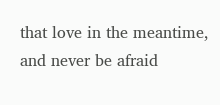that love in the meantime, and never be afraid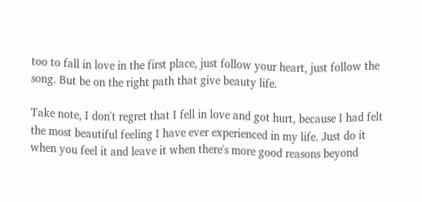too to fall in love in the first place, just follow your heart, just follow the song. But be on the right path that give beauty life.

Take note, I don't regret that I fell in love and got hurt, because I had felt the most beautiful feeling I have ever experienced in my life. Just do it when you feel it and leave it when there's more good reasons beyond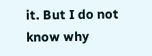it. But I do not know why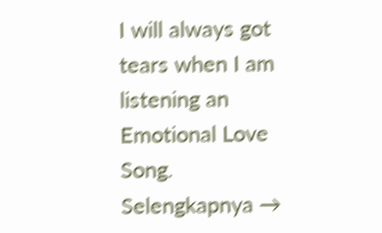I will always got tears when I am listening an Emotional Love Song.
Selengkapnya →